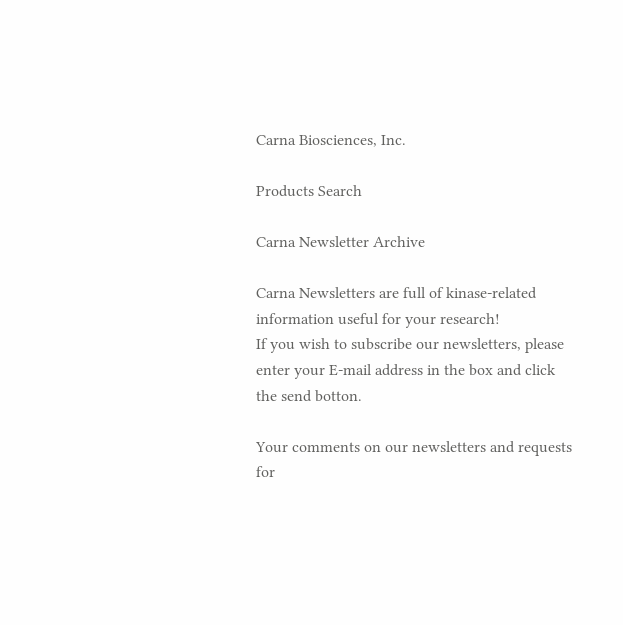Carna Biosciences, Inc.

Products Search

Carna Newsletter Archive

Carna Newsletters are full of kinase-related information useful for your research!
If you wish to subscribe our newsletters, please enter your E-mail address in the box and click the send botton.

Your comments on our newsletters and requests for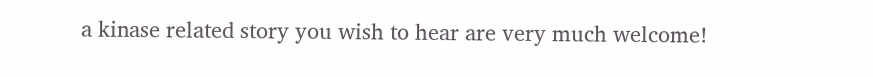a kinase related story you wish to hear are very much welcome!